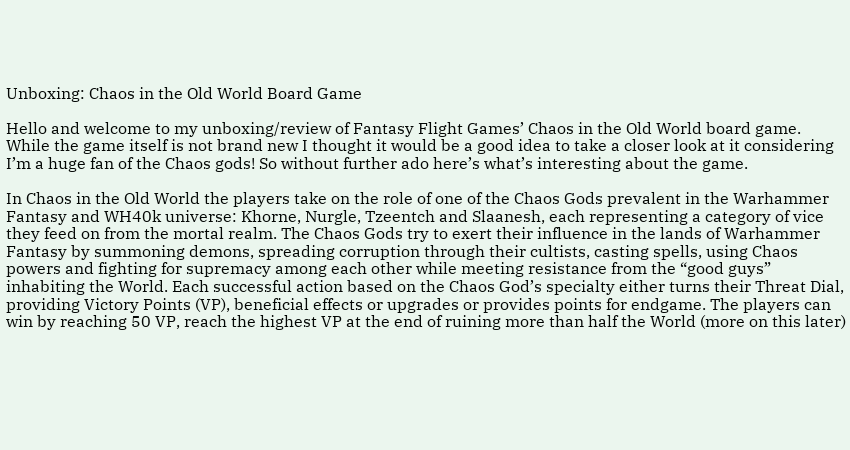Unboxing: Chaos in the Old World Board Game

Hello and welcome to my unboxing/review of Fantasy Flight Games’ Chaos in the Old World board game. While the game itself is not brand new I thought it would be a good idea to take a closer look at it considering I’m a huge fan of the Chaos gods! So without further ado here’s what’s interesting about the game.

In Chaos in the Old World the players take on the role of one of the Chaos Gods prevalent in the Warhammer Fantasy and WH40k universe: Khorne, Nurgle, Tzeentch and Slaanesh, each representing a category of vice they feed on from the mortal realm. The Chaos Gods try to exert their influence in the lands of Warhammer Fantasy by summoning demons, spreading corruption through their cultists, casting spells, using Chaos powers and fighting for supremacy among each other while meeting resistance from the “good guys” inhabiting the World. Each successful action based on the Chaos God’s specialty either turns their Threat Dial, providing Victory Points (VP), beneficial effects or upgrades or provides points for endgame. The players can win by reaching 50 VP, reach the highest VP at the end of ruining more than half the World (more on this later)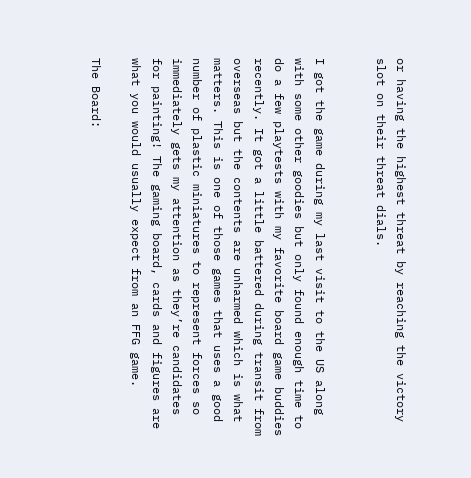or having the highest threat by reaching the victory slot on their threat dials.


I got the game during my last visit to the US along with some other goodies but only found enough time to do a few playtests with my favorite board game buddies recently. It got a little battered during transit from overseas but the contents are unharmed which is what matters. This is one of those games that uses a good number of plastic miniatures to represent forces so immediately gets my attention as they’re candidates for painting! The gaming board, cards and figures are what you would usually expect from an FFG game.

The Board: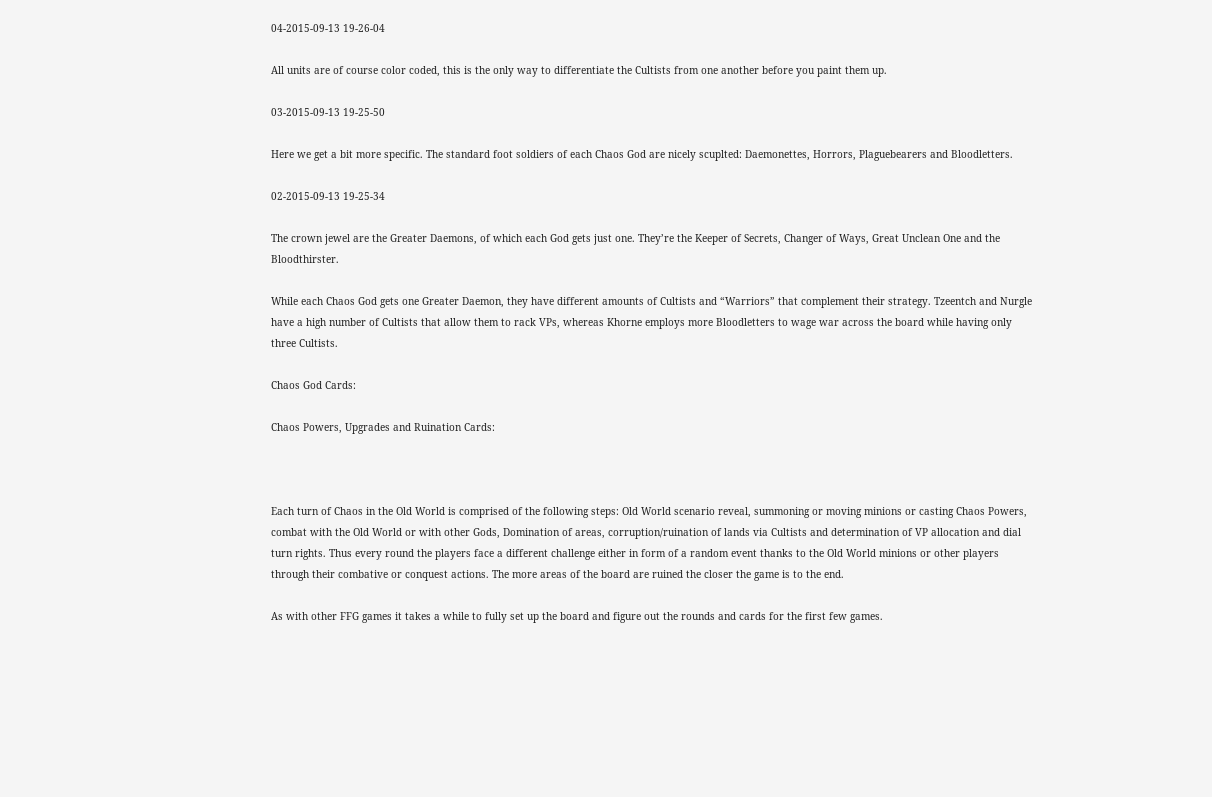04-2015-09-13 19-26-04

All units are of course color coded, this is the only way to differentiate the Cultists from one another before you paint them up.

03-2015-09-13 19-25-50

Here we get a bit more specific. The standard foot soldiers of each Chaos God are nicely scuplted: Daemonettes, Horrors, Plaguebearers and Bloodletters.

02-2015-09-13 19-25-34

The crown jewel are the Greater Daemons, of which each God gets just one. They’re the Keeper of Secrets, Changer of Ways, Great Unclean One and the Bloodthirster.

While each Chaos God gets one Greater Daemon, they have different amounts of Cultists and “Warriors” that complement their strategy. Tzeentch and Nurgle have a high number of Cultists that allow them to rack VPs, whereas Khorne employs more Bloodletters to wage war across the board while having only three Cultists.

Chaos God Cards:

Chaos Powers, Upgrades and Ruination Cards:



Each turn of Chaos in the Old World is comprised of the following steps: Old World scenario reveal, summoning or moving minions or casting Chaos Powers, combat with the Old World or with other Gods, Domination of areas, corruption/ruination of lands via Cultists and determination of VP allocation and dial turn rights. Thus every round the players face a different challenge either in form of a random event thanks to the Old World minions or other players through their combative or conquest actions. The more areas of the board are ruined the closer the game is to the end.

As with other FFG games it takes a while to fully set up the board and figure out the rounds and cards for the first few games.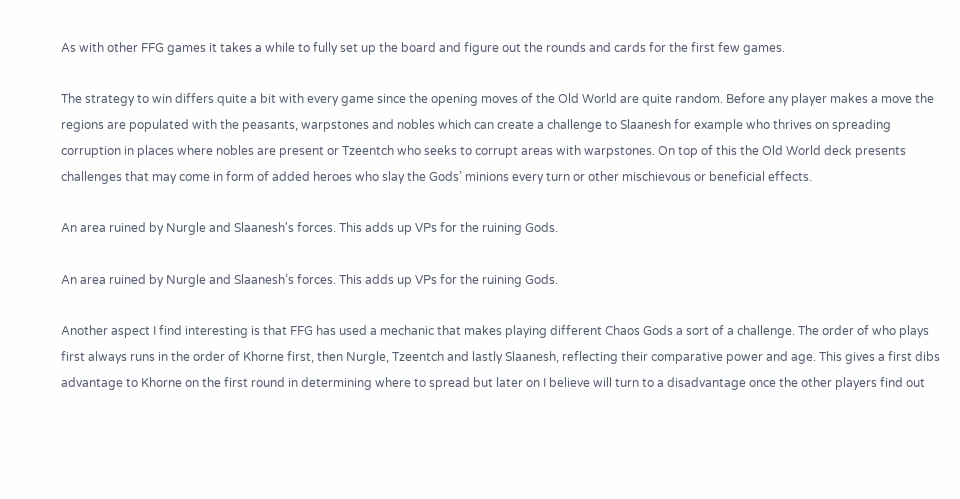As with other FFG games it takes a while to fully set up the board and figure out the rounds and cards for the first few games.

The strategy to win differs quite a bit with every game since the opening moves of the Old World are quite random. Before any player makes a move the regions are populated with the peasants, warpstones and nobles which can create a challenge to Slaanesh for example who thrives on spreading corruption in places where nobles are present or Tzeentch who seeks to corrupt areas with warpstones. On top of this the Old World deck presents challenges that may come in form of added heroes who slay the Gods’ minions every turn or other mischievous or beneficial effects.

An area ruined by Nurgle and Slaanesh's forces. This adds up VPs for the ruining Gods.

An area ruined by Nurgle and Slaanesh’s forces. This adds up VPs for the ruining Gods.

Another aspect I find interesting is that FFG has used a mechanic that makes playing different Chaos Gods a sort of a challenge. The order of who plays first always runs in the order of Khorne first, then Nurgle, Tzeentch and lastly Slaanesh, reflecting their comparative power and age. This gives a first dibs advantage to Khorne on the first round in determining where to spread but later on I believe will turn to a disadvantage once the other players find out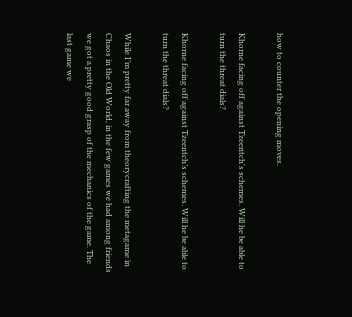how to counter the opening moves.

Khorne facing off against Tzeentch's schemes. Will he be able to turn the threat dials?

Khorne facing off against Tzeentch’s schemes. Will he be able to turn the threat dials?

While I’m pretty far away from theorycrafting the metagame in Chaos in the Old World, in the few games we had among friends we got a pretty good grasp of the mechanics of the game. The last game we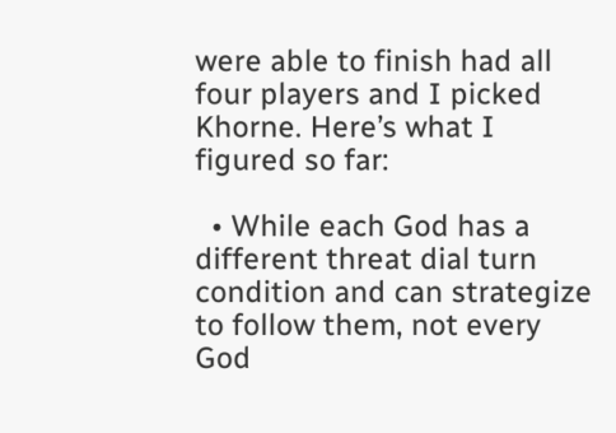were able to finish had all four players and I picked Khorne. Here’s what I figured so far:

  • While each God has a different threat dial turn condition and can strategize to follow them, not every God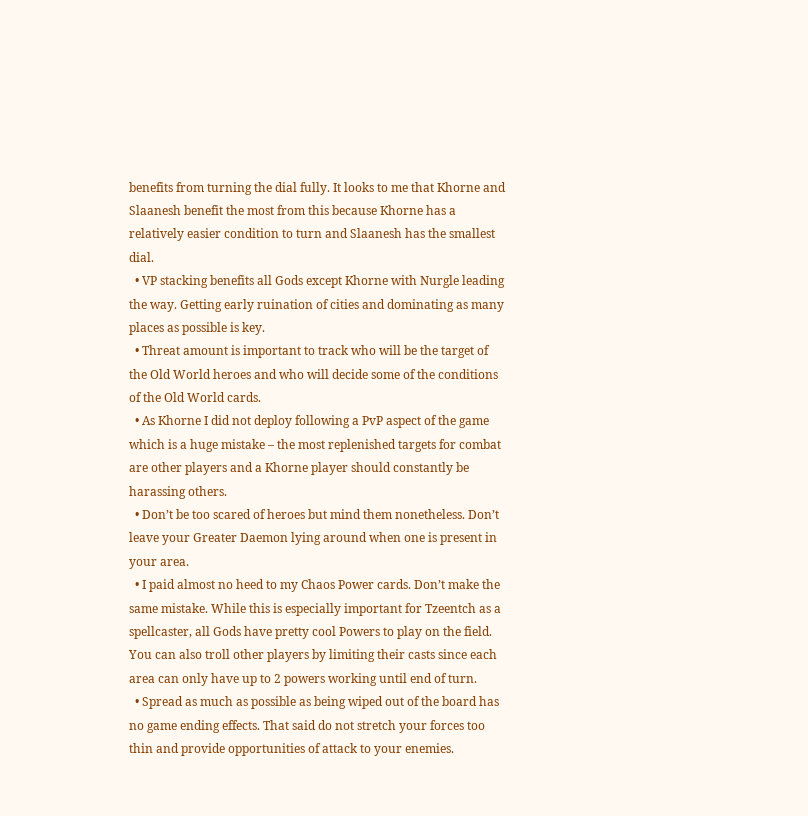benefits from turning the dial fully. It looks to me that Khorne and Slaanesh benefit the most from this because Khorne has a relatively easier condition to turn and Slaanesh has the smallest dial.
  • VP stacking benefits all Gods except Khorne with Nurgle leading the way. Getting early ruination of cities and dominating as many places as possible is key.
  • Threat amount is important to track who will be the target of the Old World heroes and who will decide some of the conditions of the Old World cards.
  • As Khorne I did not deploy following a PvP aspect of the game which is a huge mistake – the most replenished targets for combat are other players and a Khorne player should constantly be harassing others.
  • Don’t be too scared of heroes but mind them nonetheless. Don’t leave your Greater Daemon lying around when one is present in your area.
  • I paid almost no heed to my Chaos Power cards. Don’t make the same mistake. While this is especially important for Tzeentch as a spellcaster, all Gods have pretty cool Powers to play on the field. You can also troll other players by limiting their casts since each area can only have up to 2 powers working until end of turn.
  • Spread as much as possible as being wiped out of the board has no game ending effects. That said do not stretch your forces too thin and provide opportunities of attack to your enemies.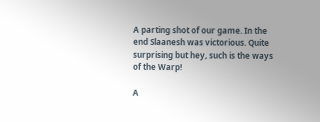A parting shot of our game. In the end Slaanesh was victorious. Quite surprising but hey, such is the ways of the Warp!

A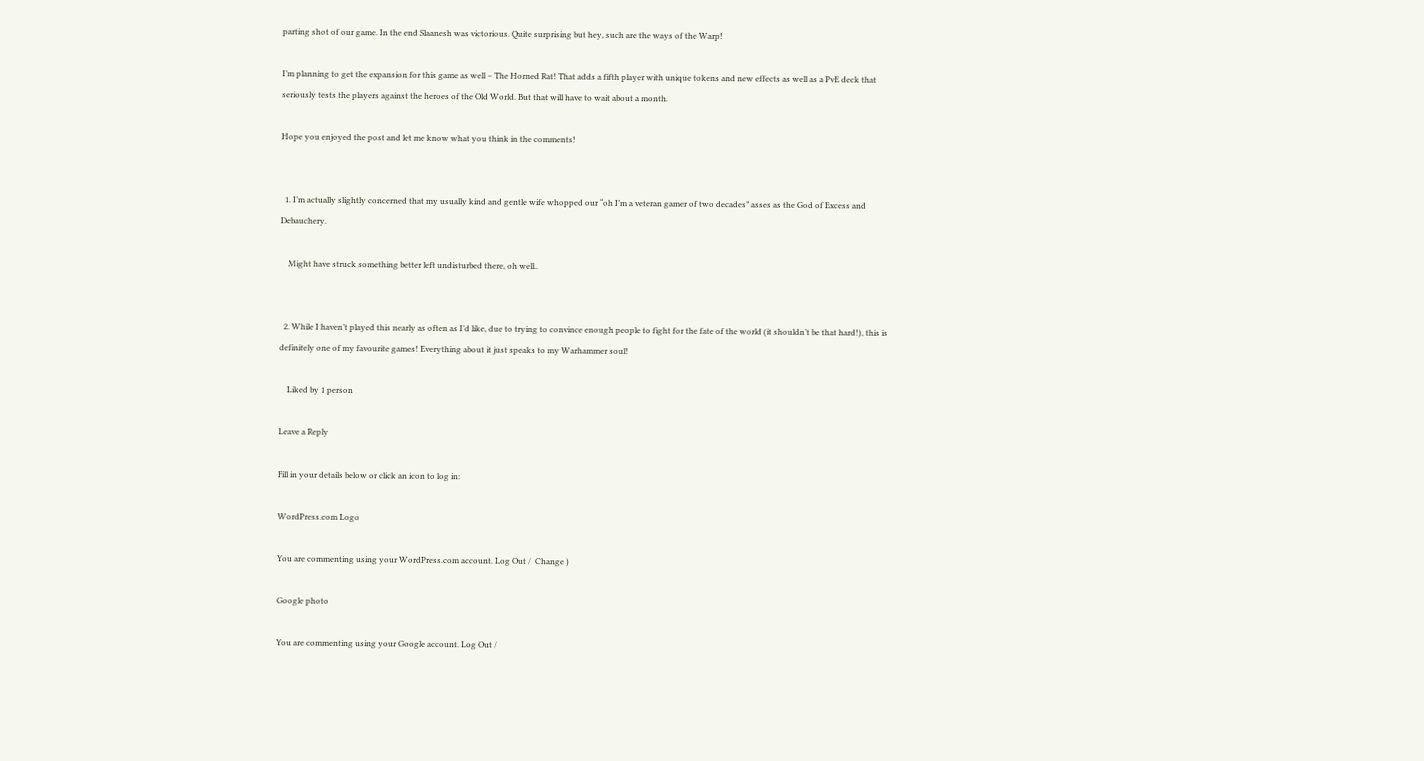parting shot of our game. In the end Slaanesh was victorious. Quite surprising but hey, such are the ways of the Warp!

I’m planning to get the expansion for this game as well – The Horned Rat! That adds a fifth player with unique tokens and new effects as well as a PvE deck that seriously tests the players against the heroes of the Old World. But that will have to wait about a month.

Hope you enjoyed the post and let me know what you think in the comments!


  1. I’m actually slightly concerned that my usually kind and gentle wife whopped our “oh I’m a veteran gamer of two decades” asses as the God of Excess and Debauchery.

    Might have struck something better left undisturbed there, oh well..


  2. While I haven’t played this nearly as often as I’d like, due to trying to convince enough people to fight for the fate of the world (it shouldn’t be that hard!), this is definitely one of my favourite games! Everything about it just speaks to my Warhammer soul!

    Liked by 1 person

Leave a Reply

Fill in your details below or click an icon to log in:

WordPress.com Logo

You are commenting using your WordPress.com account. Log Out /  Change )

Google photo

You are commenting using your Google account. Log Out /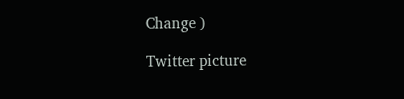Change )

Twitter picture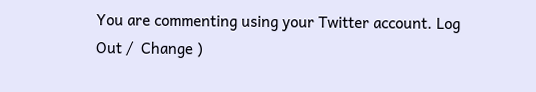You are commenting using your Twitter account. Log Out /  Change )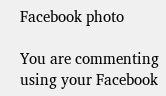Facebook photo

You are commenting using your Facebook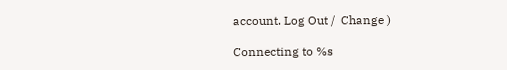account. Log Out /  Change )

Connecting to %s